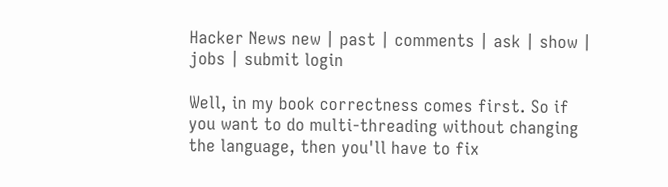Hacker News new | past | comments | ask | show | jobs | submit login

Well, in my book correctness comes first. So if you want to do multi-threading without changing the language, then you'll have to fix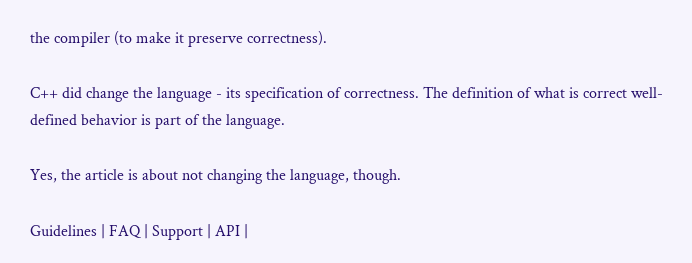the compiler (to make it preserve correctness).

C++ did change the language - its specification of correctness. The definition of what is correct well-defined behavior is part of the language.

Yes, the article is about not changing the language, though.

Guidelines | FAQ | Support | API |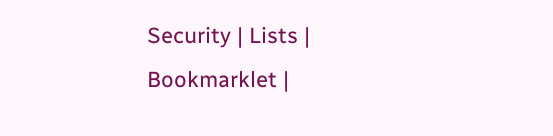Security | Lists | Bookmarklet |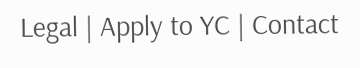Legal | Apply to YC | Contact